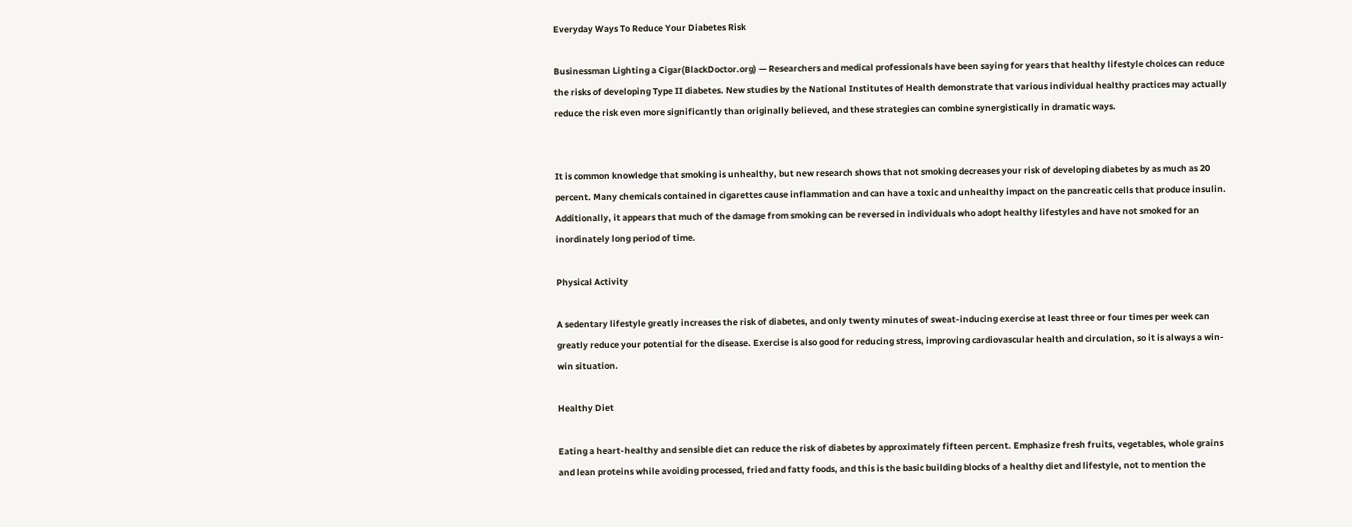Everyday Ways To Reduce Your Diabetes Risk

Businessman Lighting a Cigar(BlackDoctor.org) — Researchers and medical professionals have been saying for years that healthy lifestyle choices can reduce the risks of developing Type II diabetes. New studies by the National Institutes of Health demonstrate that various individual healthy practices may actually reduce the risk even more significantly than originally believed, and these strategies can combine synergistically in dramatic ways.


It is common knowledge that smoking is unhealthy, but new research shows that not smoking decreases your risk of developing diabetes by as much as 20 percent. Many chemicals contained in cigarettes cause inflammation and can have a toxic and unhealthy impact on the pancreatic cells that produce insulin. Additionally, it appears that much of the damage from smoking can be reversed in individuals who adopt healthy lifestyles and have not smoked for an inordinately long period of time.

Physical Activity

A sedentary lifestyle greatly increases the risk of diabetes, and only twenty minutes of sweat-inducing exercise at least three or four times per week can greatly reduce your potential for the disease. Exercise is also good for reducing stress, improving cardiovascular health and circulation, so it is always a win-win situation.

Healthy Diet

Eating a heart-healthy and sensible diet can reduce the risk of diabetes by approximately fifteen percent. Emphasize fresh fruits, vegetables, whole grains and lean proteins while avoiding processed, fried and fatty foods, and this is the basic building blocks of a healthy diet and lifestyle, not to mention the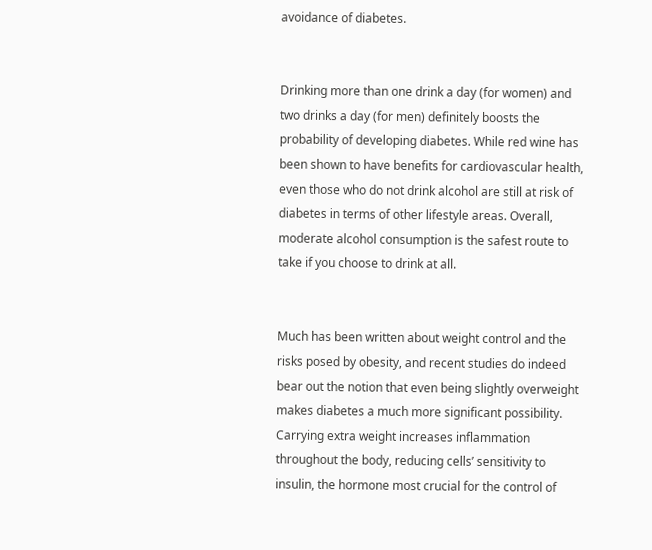avoidance of diabetes.


Drinking more than one drink a day (for women) and two drinks a day (for men) definitely boosts the probability of developing diabetes. While red wine has been shown to have benefits for cardiovascular health, even those who do not drink alcohol are still at risk of diabetes in terms of other lifestyle areas. Overall, moderate alcohol consumption is the safest route to take if you choose to drink at all.


Much has been written about weight control and the risks posed by obesity, and recent studies do indeed bear out the notion that even being slightly overweight makes diabetes a much more significant possibility. Carrying extra weight increases inflammation throughout the body, reducing cells’ sensitivity to insulin, the hormone most crucial for the control of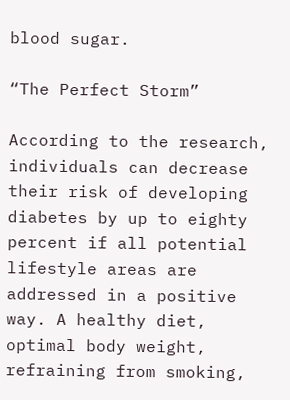blood sugar.

“The Perfect Storm”

According to the research, individuals can decrease their risk of developing diabetes by up to eighty percent if all potential lifestyle areas are addressed in a positive way. A healthy diet, optimal body weight, refraining from smoking,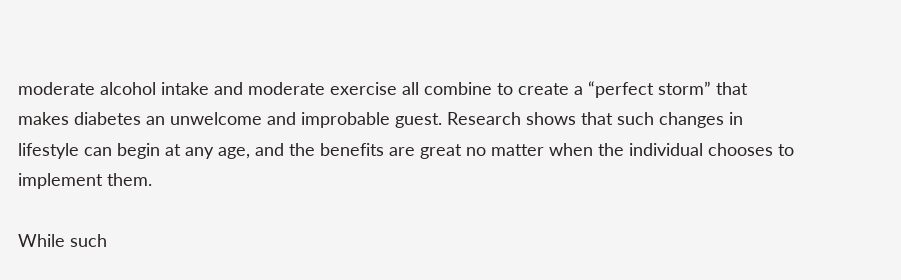moderate alcohol intake and moderate exercise all combine to create a “perfect storm” that makes diabetes an unwelcome and improbable guest. Research shows that such changes in lifestyle can begin at any age, and the benefits are great no matter when the individual chooses to implement them.

While such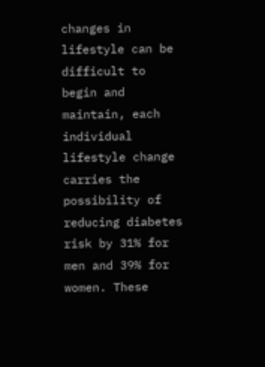changes in lifestyle can be difficult to begin and maintain, each individual lifestyle change carries the possibility of reducing diabetes risk by 31% for men and 39% for women. These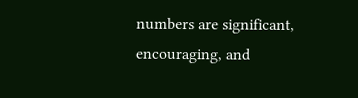numbers are significant, encouraging, and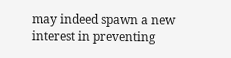may indeed spawn a new interest in preventing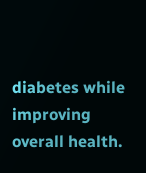diabetes while improving overall health.